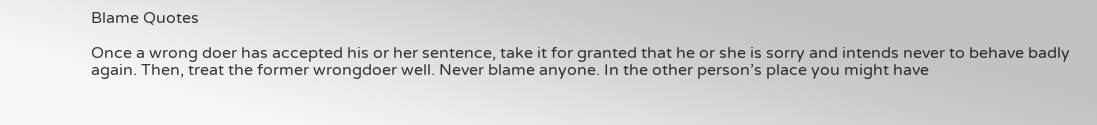Blame Quotes

Once a wrong doer has accepted his or her sentence, take it for granted that he or she is sorry and intends never to behave badly again. Then, treat the former wrongdoer well. Never blame anyone. In the other person’s place you might have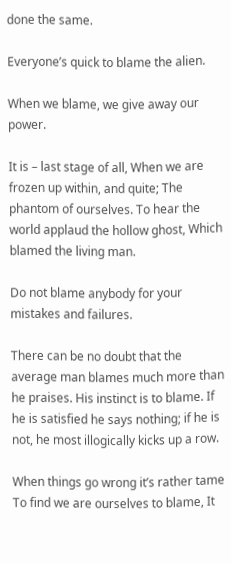done the same.

Everyone’s quick to blame the alien.

When we blame, we give away our power.

It is – last stage of all, When we are frozen up within, and quite; The phantom of ourselves. To hear the world applaud the hollow ghost, Which blamed the living man.

Do not blame anybody for your mistakes and failures.

There can be no doubt that the average man blames much more than he praises. His instinct is to blame. If he is satisfied he says nothing; if he is not, he most illogically kicks up a row.

When things go wrong it’s rather tame To find we are ourselves to blame, It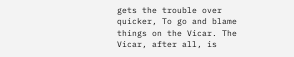gets the trouble over quicker, To go and blame things on the Vicar. The Vicar, after all, is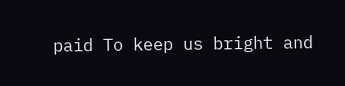paid To keep us bright and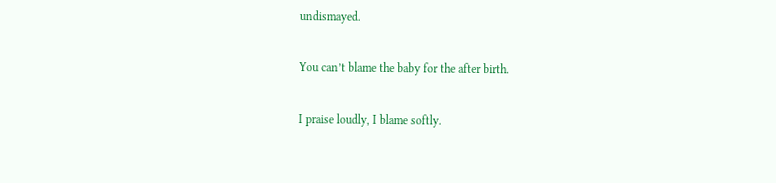undismayed.

You can’t blame the baby for the after birth.

I praise loudly, I blame softly.